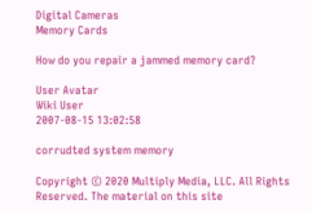Digital Cameras
Memory Cards

How do you repair a jammed memory card?

User Avatar
Wiki User
2007-08-15 13:02:58

corrudted system memory

Copyright © 2020 Multiply Media, LLC. All Rights Reserved. The material on this site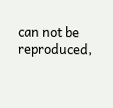can not be reproduced,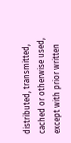distributed, transmitted, cached or otherwise used, except with prior written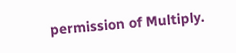permission of Multiply.